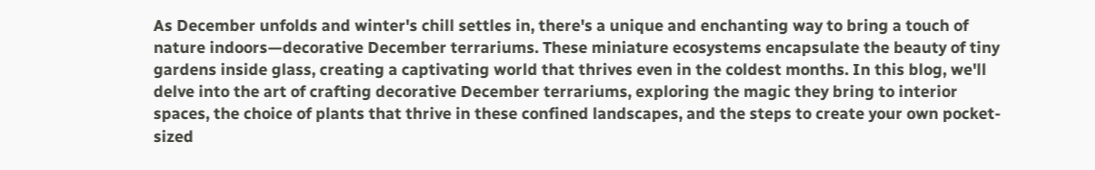As December unfolds and winter's chill settles in, there's a unique and enchanting way to bring a touch of nature indoors—decorative December terrariums. These miniature ecosystems encapsulate the beauty of tiny gardens inside glass, creating a captivating world that thrives even in the coldest months. In this blog, we'll delve into the art of crafting decorative December terrariums, exploring the magic they bring to interior spaces, the choice of plants that thrive in these confined landscapes, and the steps to create your own pocket-sized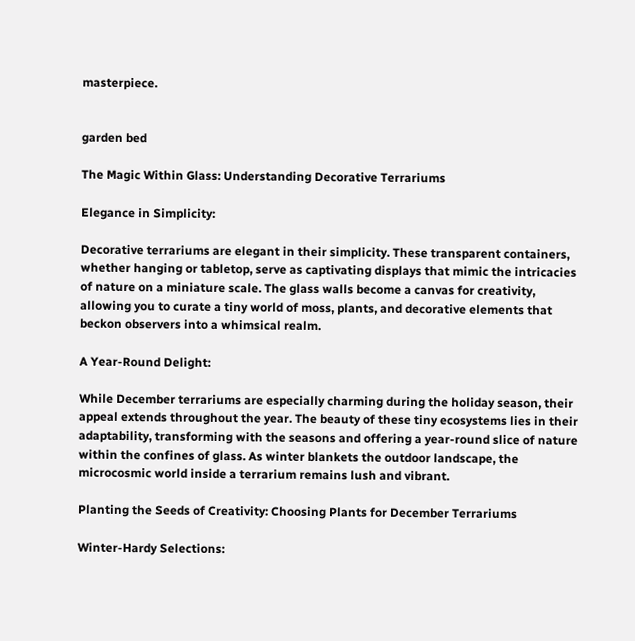masterpiece.


garden bed

The Magic Within Glass: Understanding Decorative Terrariums

Elegance in Simplicity:

Decorative terrariums are elegant in their simplicity. These transparent containers, whether hanging or tabletop, serve as captivating displays that mimic the intricacies of nature on a miniature scale. The glass walls become a canvas for creativity, allowing you to curate a tiny world of moss, plants, and decorative elements that beckon observers into a whimsical realm.

A Year-Round Delight:

While December terrariums are especially charming during the holiday season, their appeal extends throughout the year. The beauty of these tiny ecosystems lies in their adaptability, transforming with the seasons and offering a year-round slice of nature within the confines of glass. As winter blankets the outdoor landscape, the microcosmic world inside a terrarium remains lush and vibrant.

Planting the Seeds of Creativity: Choosing Plants for December Terrariums

Winter-Hardy Selections: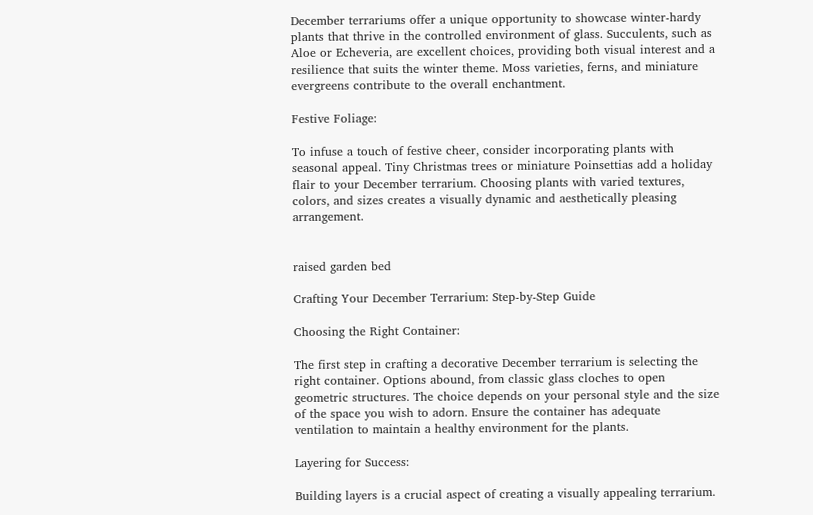December terrariums offer a unique opportunity to showcase winter-hardy plants that thrive in the controlled environment of glass. Succulents, such as Aloe or Echeveria, are excellent choices, providing both visual interest and a resilience that suits the winter theme. Moss varieties, ferns, and miniature evergreens contribute to the overall enchantment.

Festive Foliage:

To infuse a touch of festive cheer, consider incorporating plants with seasonal appeal. Tiny Christmas trees or miniature Poinsettias add a holiday flair to your December terrarium. Choosing plants with varied textures, colors, and sizes creates a visually dynamic and aesthetically pleasing arrangement.


raised garden bed

Crafting Your December Terrarium: Step-by-Step Guide

Choosing the Right Container:

The first step in crafting a decorative December terrarium is selecting the right container. Options abound, from classic glass cloches to open geometric structures. The choice depends on your personal style and the size of the space you wish to adorn. Ensure the container has adequate ventilation to maintain a healthy environment for the plants.

Layering for Success:

Building layers is a crucial aspect of creating a visually appealing terrarium.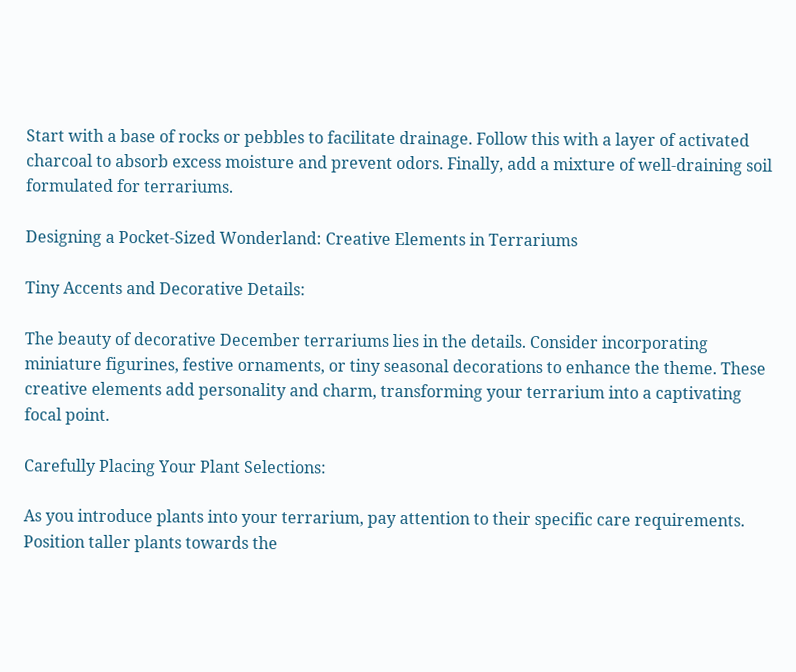Start with a base of rocks or pebbles to facilitate drainage. Follow this with a layer of activated charcoal to absorb excess moisture and prevent odors. Finally, add a mixture of well-draining soil formulated for terrariums.

Designing a Pocket-Sized Wonderland: Creative Elements in Terrariums

Tiny Accents and Decorative Details:

The beauty of decorative December terrariums lies in the details. Consider incorporating miniature figurines, festive ornaments, or tiny seasonal decorations to enhance the theme. These creative elements add personality and charm, transforming your terrarium into a captivating focal point.

Carefully Placing Your Plant Selections:

As you introduce plants into your terrarium, pay attention to their specific care requirements. Position taller plants towards the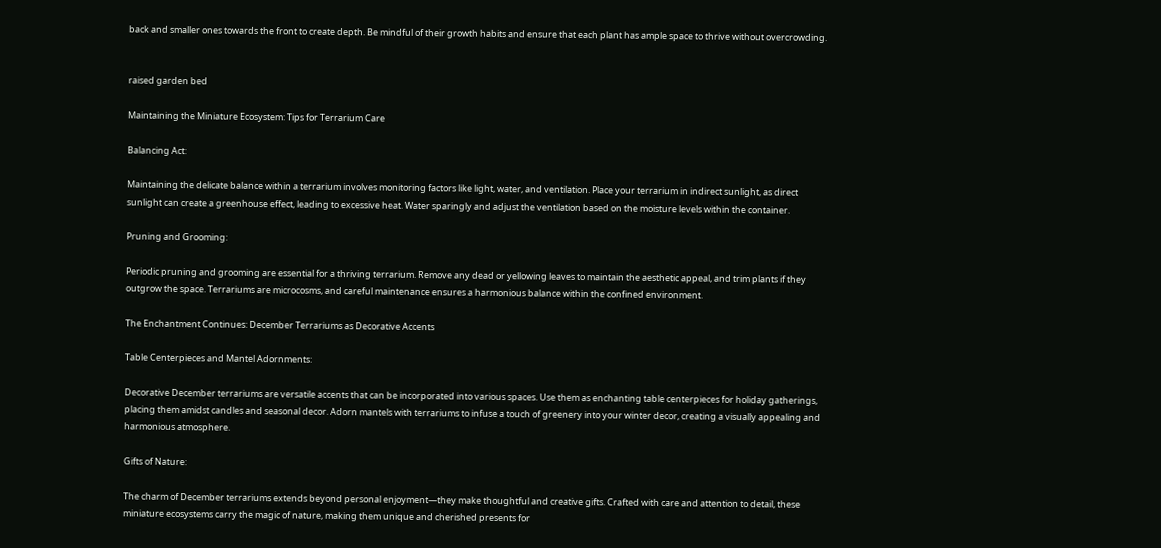back and smaller ones towards the front to create depth. Be mindful of their growth habits and ensure that each plant has ample space to thrive without overcrowding.


raised garden bed

Maintaining the Miniature Ecosystem: Tips for Terrarium Care

Balancing Act:

Maintaining the delicate balance within a terrarium involves monitoring factors like light, water, and ventilation. Place your terrarium in indirect sunlight, as direct sunlight can create a greenhouse effect, leading to excessive heat. Water sparingly and adjust the ventilation based on the moisture levels within the container.

Pruning and Grooming:

Periodic pruning and grooming are essential for a thriving terrarium. Remove any dead or yellowing leaves to maintain the aesthetic appeal, and trim plants if they outgrow the space. Terrariums are microcosms, and careful maintenance ensures a harmonious balance within the confined environment.

The Enchantment Continues: December Terrariums as Decorative Accents

Table Centerpieces and Mantel Adornments:

Decorative December terrariums are versatile accents that can be incorporated into various spaces. Use them as enchanting table centerpieces for holiday gatherings, placing them amidst candles and seasonal decor. Adorn mantels with terrariums to infuse a touch of greenery into your winter decor, creating a visually appealing and harmonious atmosphere.

Gifts of Nature:

The charm of December terrariums extends beyond personal enjoyment—they make thoughtful and creative gifts. Crafted with care and attention to detail, these miniature ecosystems carry the magic of nature, making them unique and cherished presents for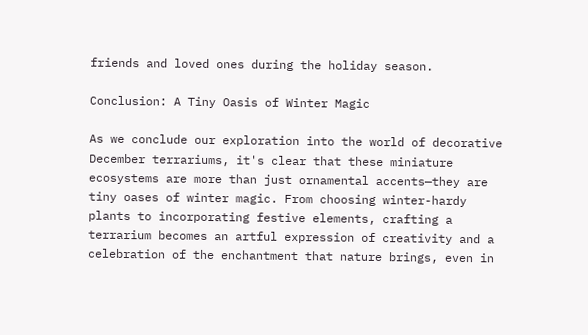friends and loved ones during the holiday season.

Conclusion: A Tiny Oasis of Winter Magic

As we conclude our exploration into the world of decorative December terrariums, it's clear that these miniature ecosystems are more than just ornamental accents—they are tiny oases of winter magic. From choosing winter-hardy plants to incorporating festive elements, crafting a terrarium becomes an artful expression of creativity and a celebration of the enchantment that nature brings, even in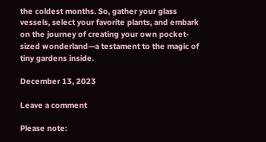the coldest months. So, gather your glass vessels, select your favorite plants, and embark on the journey of creating your own pocket-sized wonderland—a testament to the magic of tiny gardens inside.

December 13, 2023

Leave a comment

Please note: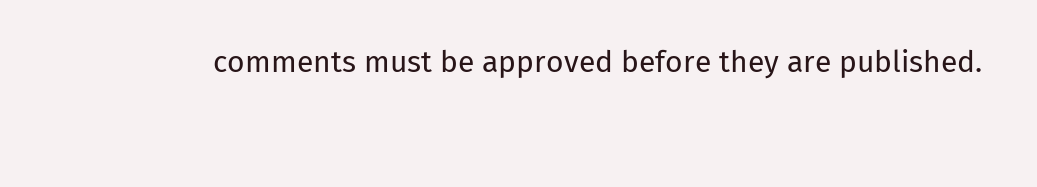comments must be approved before they are published.